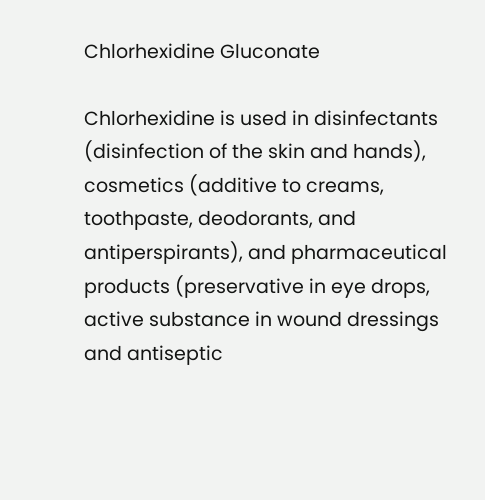Chlorhexidine Gluconate

Chlorhexidine is used in disinfectants (disinfection of the skin and hands), cosmetics (additive to creams, toothpaste, deodorants, and antiperspirants), and pharmaceutical products (preservative in eye drops, active substance in wound dressings and antiseptic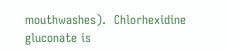mouthwashes).  Chlorhexidine gluconate is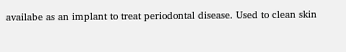availabe as an implant to treat periodontal disease. Used to clean skin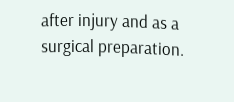after injury and as a surgical preparation.